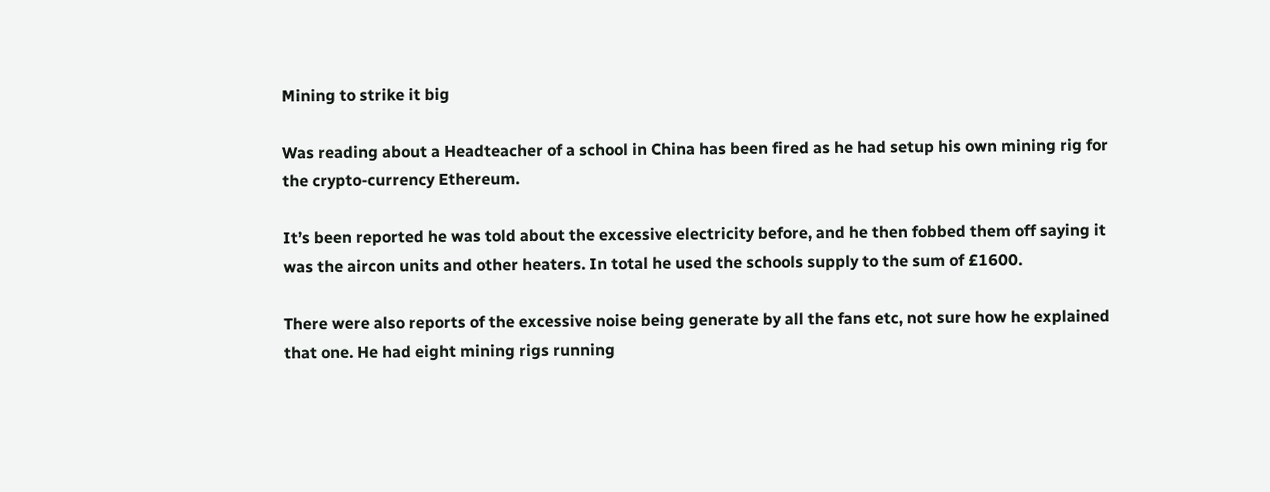Mining to strike it big

Was reading about a Headteacher of a school in China has been fired as he had setup his own mining rig for the crypto-currency Ethereum.

It’s been reported he was told about the excessive electricity before, and he then fobbed them off saying it was the aircon units and other heaters. In total he used the schools supply to the sum of £1600.

There were also reports of the excessive noise being generate by all the fans etc, not sure how he explained that one. He had eight mining rigs running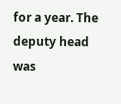for a year. The deputy head was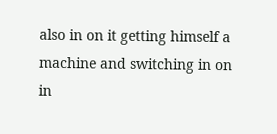also in on it getting himself a machine and switching in on in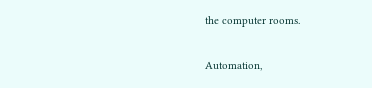the computer rooms.

Automation,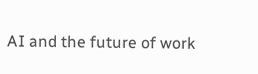AI and the future of work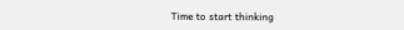Time to start thinking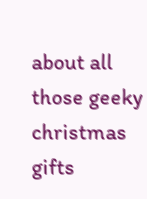about all those geeky christmas gifts